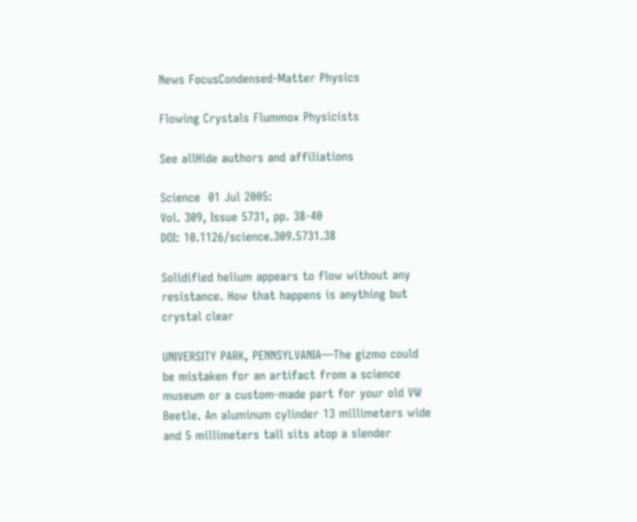News FocusCondensed-Matter Physics

Flowing Crystals Flummox Physicists

See allHide authors and affiliations

Science  01 Jul 2005:
Vol. 309, Issue 5731, pp. 38-40
DOI: 10.1126/science.309.5731.38

Solidified helium appears to flow without any resistance. How that happens is anything but crystal clear

UNIVERSITY PARK, PENNSYLVANIA—The gizmo could be mistaken for an artifact from a science museum or a custom-made part for your old VW Beetle. An aluminum cylinder 13 millimeters wide and 5 millimeters tall sits atop a slender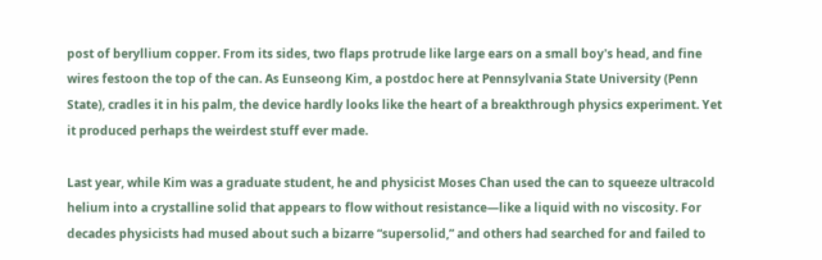post of beryllium copper. From its sides, two flaps protrude like large ears on a small boy's head, and fine wires festoon the top of the can. As Eunseong Kim, a postdoc here at Pennsylvania State University (Penn State), cradles it in his palm, the device hardly looks like the heart of a breakthrough physics experiment. Yet it produced perhaps the weirdest stuff ever made.

Last year, while Kim was a graduate student, he and physicist Moses Chan used the can to squeeze ultracold helium into a crystalline solid that appears to flow without resistance—like a liquid with no viscosity. For decades physicists had mused about such a bizarre “supersolid,” and others had searched for and failed to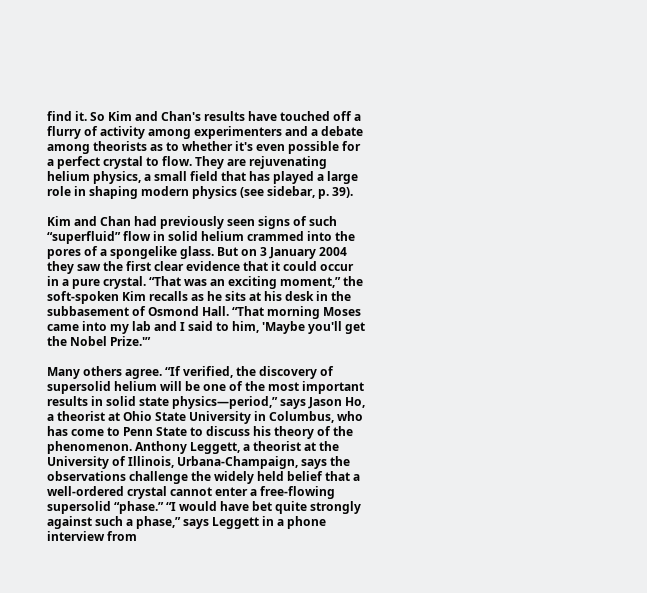find it. So Kim and Chan's results have touched off a flurry of activity among experimenters and a debate among theorists as to whether it's even possible for a perfect crystal to flow. They are rejuvenating helium physics, a small field that has played a large role in shaping modern physics (see sidebar, p. 39).

Kim and Chan had previously seen signs of such “superfluid” flow in solid helium crammed into the pores of a spongelike glass. But on 3 January 2004 they saw the first clear evidence that it could occur in a pure crystal. “That was an exciting moment,” the soft-spoken Kim recalls as he sits at his desk in the subbasement of Osmond Hall. “That morning Moses came into my lab and I said to him, 'Maybe you'll get the Nobel Prize.'”

Many others agree. “If verified, the discovery of supersolid helium will be one of the most important results in solid state physics—period,” says Jason Ho, a theorist at Ohio State University in Columbus, who has come to Penn State to discuss his theory of the phenomenon. Anthony Leggett, a theorist at the University of Illinois, Urbana-Champaign, says the observations challenge the widely held belief that a well-ordered crystal cannot enter a free-flowing supersolid “phase.” “I would have bet quite strongly against such a phase,” says Leggett in a phone interview from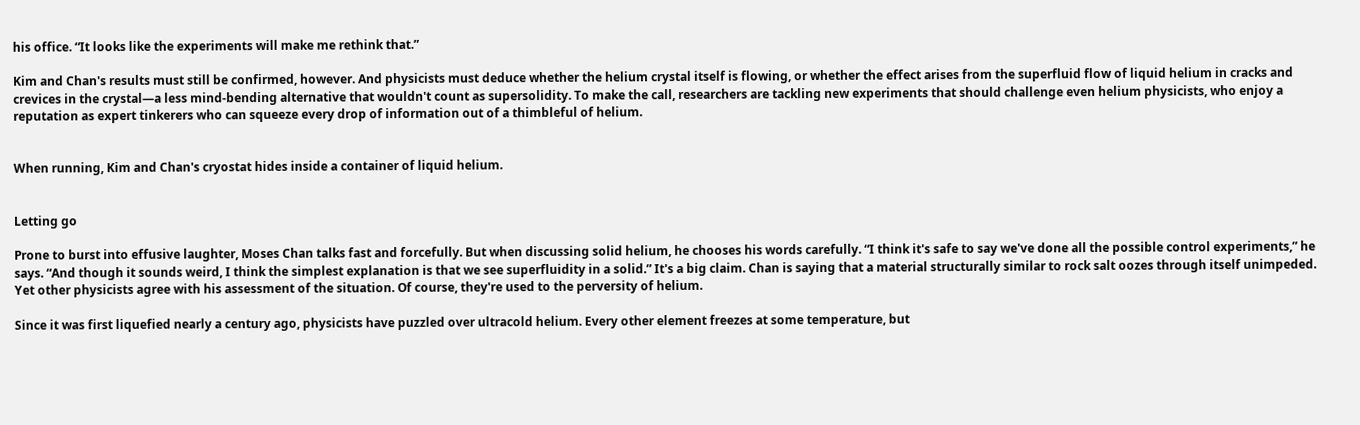his office. “It looks like the experiments will make me rethink that.”

Kim and Chan's results must still be confirmed, however. And physicists must deduce whether the helium crystal itself is flowing, or whether the effect arises from the superfluid flow of liquid helium in cracks and crevices in the crystal—a less mind-bending alternative that wouldn't count as supersolidity. To make the call, researchers are tackling new experiments that should challenge even helium physicists, who enjoy a reputation as expert tinkerers who can squeeze every drop of information out of a thimbleful of helium.


When running, Kim and Chan's cryostat hides inside a container of liquid helium.


Letting go

Prone to burst into effusive laughter, Moses Chan talks fast and forcefully. But when discussing solid helium, he chooses his words carefully. “I think it's safe to say we've done all the possible control experiments,” he says. “And though it sounds weird, I think the simplest explanation is that we see superfluidity in a solid.” It's a big claim. Chan is saying that a material structurally similar to rock salt oozes through itself unimpeded. Yet other physicists agree with his assessment of the situation. Of course, they're used to the perversity of helium.

Since it was first liquefied nearly a century ago, physicists have puzzled over ultracold helium. Every other element freezes at some temperature, but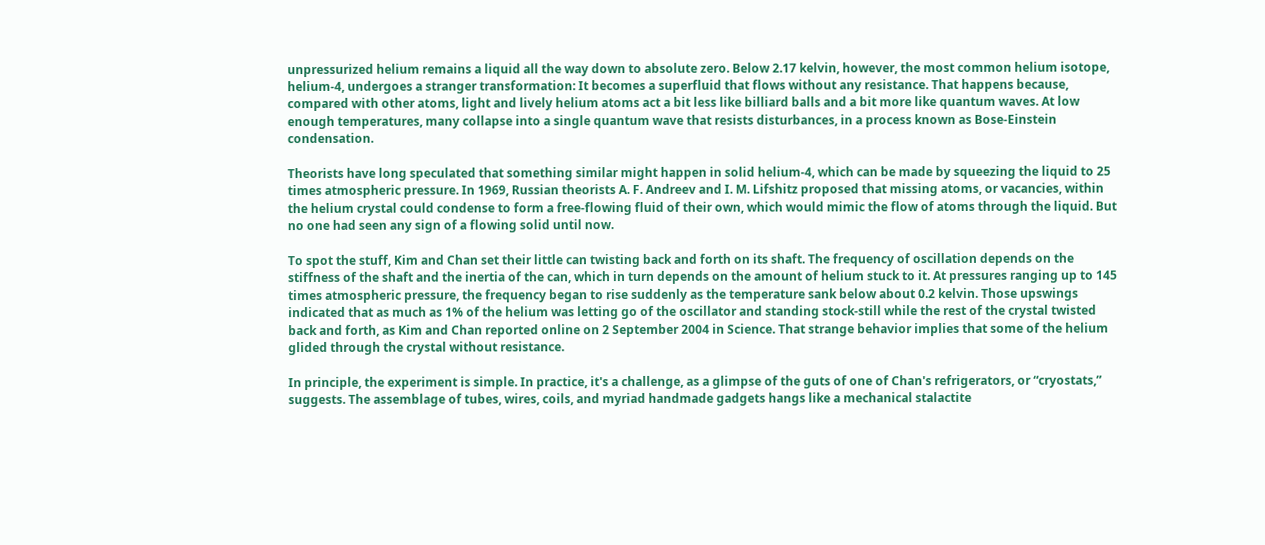unpressurized helium remains a liquid all the way down to absolute zero. Below 2.17 kelvin, however, the most common helium isotope, helium-4, undergoes a stranger transformation: It becomes a superfluid that flows without any resistance. That happens because, compared with other atoms, light and lively helium atoms act a bit less like billiard balls and a bit more like quantum waves. At low enough temperatures, many collapse into a single quantum wave that resists disturbances, in a process known as Bose-Einstein condensation.

Theorists have long speculated that something similar might happen in solid helium-4, which can be made by squeezing the liquid to 25 times atmospheric pressure. In 1969, Russian theorists A. F. Andreev and I. M. Lifshitz proposed that missing atoms, or vacancies, within the helium crystal could condense to form a free-flowing fluid of their own, which would mimic the flow of atoms through the liquid. But no one had seen any sign of a flowing solid until now.

To spot the stuff, Kim and Chan set their little can twisting back and forth on its shaft. The frequency of oscillation depends on the stiffness of the shaft and the inertia of the can, which in turn depends on the amount of helium stuck to it. At pressures ranging up to 145 times atmospheric pressure, the frequency began to rise suddenly as the temperature sank below about 0.2 kelvin. Those upswings indicated that as much as 1% of the helium was letting go of the oscillator and standing stock-still while the rest of the crystal twisted back and forth, as Kim and Chan reported online on 2 September 2004 in Science. That strange behavior implies that some of the helium glided through the crystal without resistance.

In principle, the experiment is simple. In practice, it's a challenge, as a glimpse of the guts of one of Chan's refrigerators, or “cryostats,” suggests. The assemblage of tubes, wires, coils, and myriad handmade gadgets hangs like a mechanical stalactite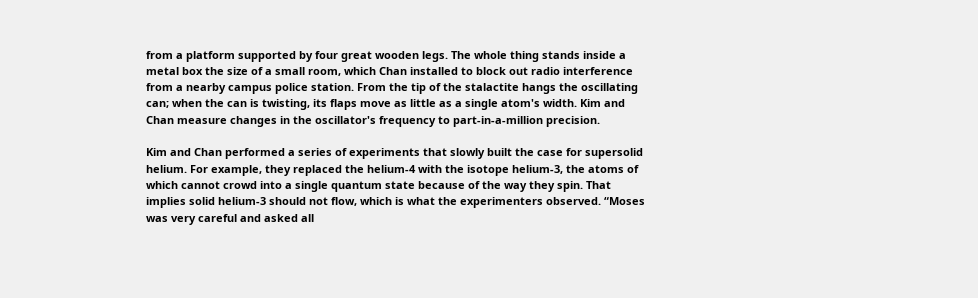from a platform supported by four great wooden legs. The whole thing stands inside a metal box the size of a small room, which Chan installed to block out radio interference from a nearby campus police station. From the tip of the stalactite hangs the oscillating can; when the can is twisting, its flaps move as little as a single atom's width. Kim and Chan measure changes in the oscillator's frequency to part-in-a-million precision.

Kim and Chan performed a series of experiments that slowly built the case for supersolid helium. For example, they replaced the helium-4 with the isotope helium-3, the atoms of which cannot crowd into a single quantum state because of the way they spin. That implies solid helium-3 should not flow, which is what the experimenters observed. “Moses was very careful and asked all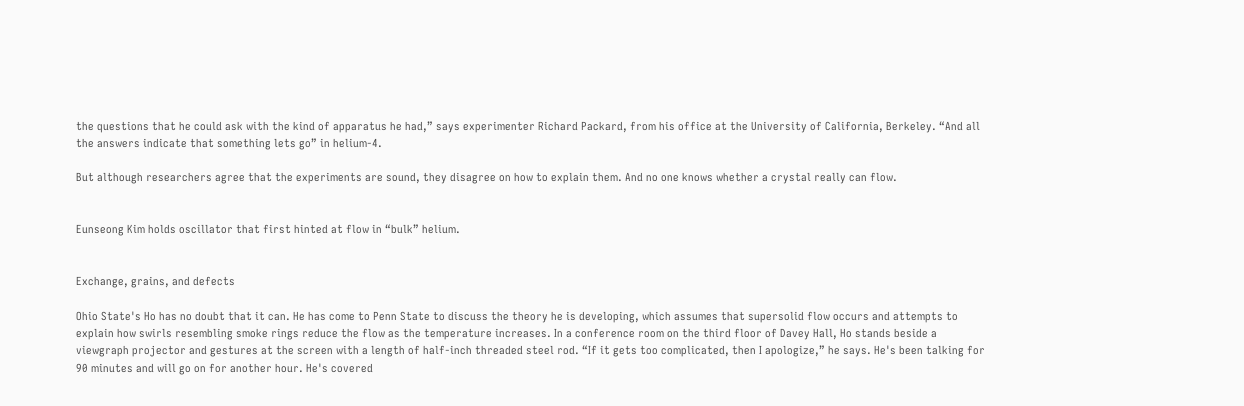the questions that he could ask with the kind of apparatus he had,” says experimenter Richard Packard, from his office at the University of California, Berkeley. “And all the answers indicate that something lets go” in helium-4.

But although researchers agree that the experiments are sound, they disagree on how to explain them. And no one knows whether a crystal really can flow.


Eunseong Kim holds oscillator that first hinted at flow in “bulk” helium.


Exchange, grains, and defects

Ohio State's Ho has no doubt that it can. He has come to Penn State to discuss the theory he is developing, which assumes that supersolid flow occurs and attempts to explain how swirls resembling smoke rings reduce the flow as the temperature increases. In a conference room on the third floor of Davey Hall, Ho stands beside a viewgraph projector and gestures at the screen with a length of half-inch threaded steel rod. “If it gets too complicated, then I apologize,” he says. He's been talking for 90 minutes and will go on for another hour. He's covered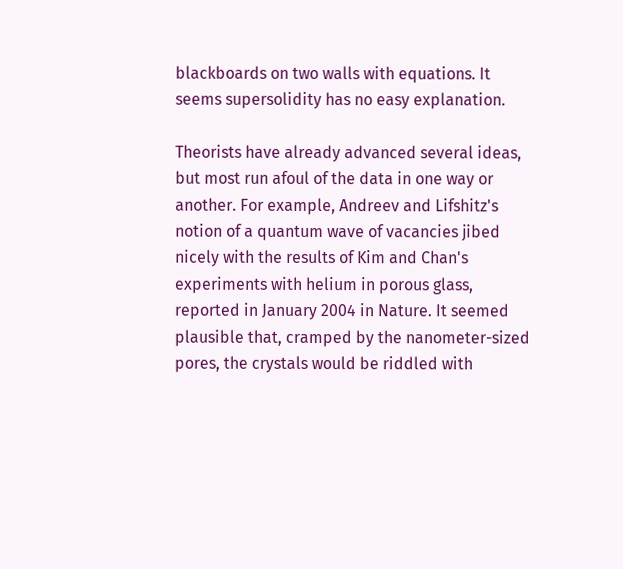blackboards on two walls with equations. It seems supersolidity has no easy explanation.

Theorists have already advanced several ideas, but most run afoul of the data in one way or another. For example, Andreev and Lifshitz's notion of a quantum wave of vacancies jibed nicely with the results of Kim and Chan's experiments with helium in porous glass, reported in January 2004 in Nature. It seemed plausible that, cramped by the nanometer-sized pores, the crystals would be riddled with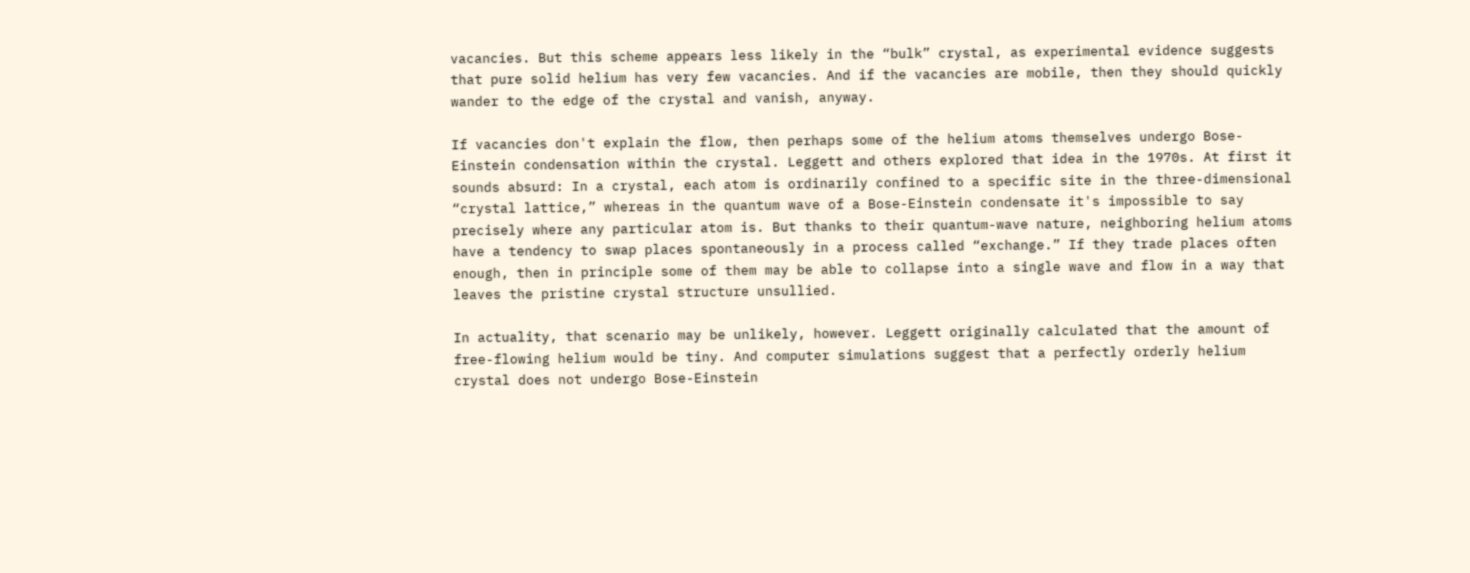vacancies. But this scheme appears less likely in the “bulk” crystal, as experimental evidence suggests that pure solid helium has very few vacancies. And if the vacancies are mobile, then they should quickly wander to the edge of the crystal and vanish, anyway.

If vacancies don't explain the flow, then perhaps some of the helium atoms themselves undergo Bose-Einstein condensation within the crystal. Leggett and others explored that idea in the 1970s. At first it sounds absurd: In a crystal, each atom is ordinarily confined to a specific site in the three-dimensional “crystal lattice,” whereas in the quantum wave of a Bose-Einstein condensate it's impossible to say precisely where any particular atom is. But thanks to their quantum-wave nature, neighboring helium atoms have a tendency to swap places spontaneously in a process called “exchange.” If they trade places often enough, then in principle some of them may be able to collapse into a single wave and flow in a way that leaves the pristine crystal structure unsullied.

In actuality, that scenario may be unlikely, however. Leggett originally calculated that the amount of free-flowing helium would be tiny. And computer simulations suggest that a perfectly orderly helium crystal does not undergo Bose-Einstein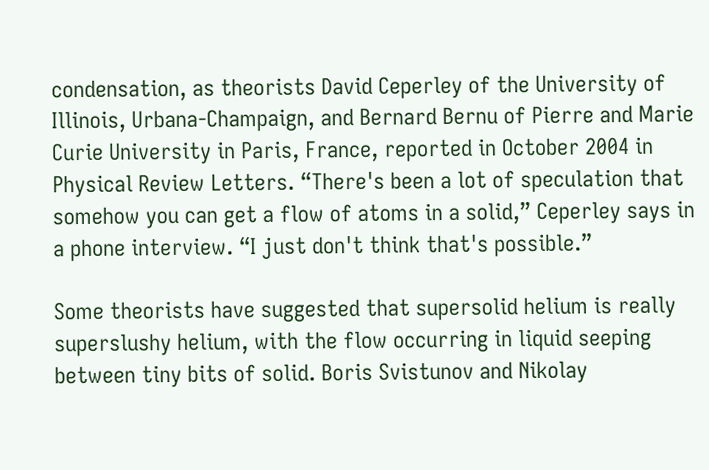condensation, as theorists David Ceperley of the University of Illinois, Urbana-Champaign, and Bernard Bernu of Pierre and Marie Curie University in Paris, France, reported in October 2004 in Physical Review Letters. “There's been a lot of speculation that somehow you can get a flow of atoms in a solid,” Ceperley says in a phone interview. “I just don't think that's possible.”

Some theorists have suggested that supersolid helium is really superslushy helium, with the flow occurring in liquid seeping between tiny bits of solid. Boris Svistunov and Nikolay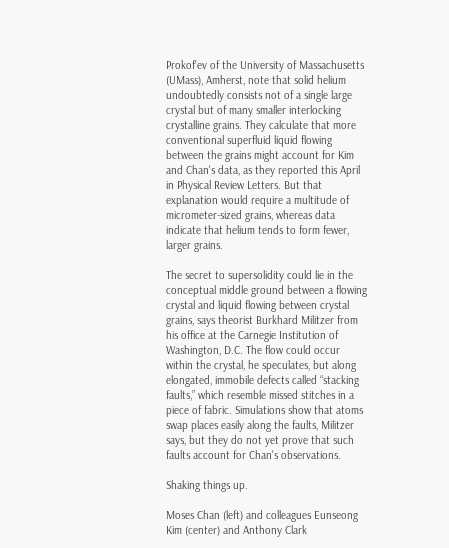Prokof'ev of the University of Massachusetts (UMass), Amherst, note that solid helium undoubtedly consists not of a single large crystal but of many smaller interlocking crystalline grains. They calculate that more conventional superfluid liquid flowing between the grains might account for Kim and Chan's data, as they reported this April in Physical Review Letters. But that explanation would require a multitude of micrometer-sized grains, whereas data indicate that helium tends to form fewer, larger grains.

The secret to supersolidity could lie in the conceptual middle ground between a flowing crystal and liquid flowing between crystal grains, says theorist Burkhard Militzer from his office at the Carnegie Institution of Washington, D.C. The flow could occur within the crystal, he speculates, but along elongated, immobile defects called “stacking faults,” which resemble missed stitches in a piece of fabric. Simulations show that atoms swap places easily along the faults, Militzer says, but they do not yet prove that such faults account for Chan's observations.

Shaking things up.

Moses Chan (left) and colleagues Eunseong Kim (center) and Anthony Clark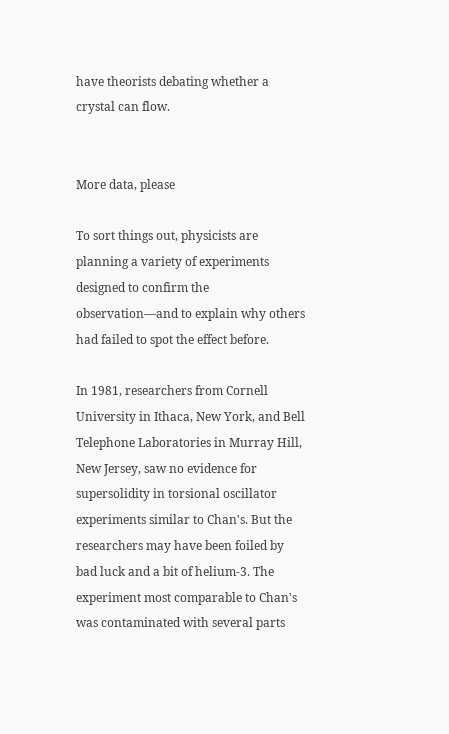have theorists debating whether a crystal can flow.


More data, please

To sort things out, physicists are planning a variety of experiments designed to confirm the observation—and to explain why others had failed to spot the effect before.

In 1981, researchers from Cornell University in Ithaca, New York, and Bell Telephone Laboratories in Murray Hill, New Jersey, saw no evidence for supersolidity in torsional oscillator experiments similar to Chan's. But the researchers may have been foiled by bad luck and a bit of helium-3. The experiment most comparable to Chan's was contaminated with several parts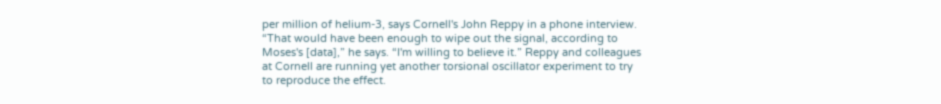per million of helium-3, says Cornell's John Reppy in a phone interview. “That would have been enough to wipe out the signal, according to Moses's [data],” he says. “I'm willing to believe it.” Reppy and colleagues at Cornell are running yet another torsional oscillator experiment to try to reproduce the effect.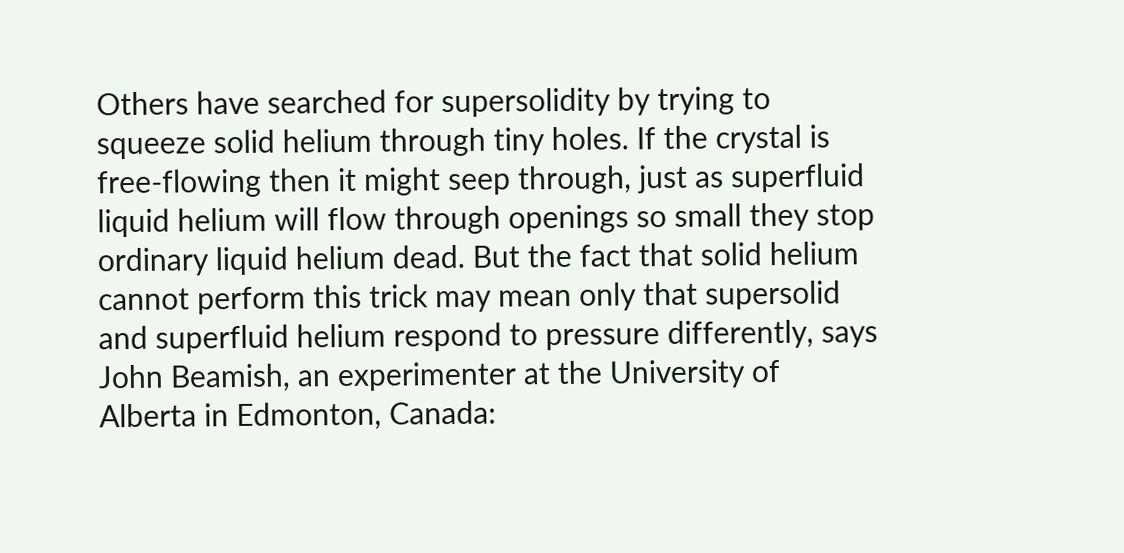Others have searched for supersolidity by trying to squeeze solid helium through tiny holes. If the crystal is free-flowing then it might seep through, just as superfluid liquid helium will flow through openings so small they stop ordinary liquid helium dead. But the fact that solid helium cannot perform this trick may mean only that supersolid and superfluid helium respond to pressure differently, says John Beamish, an experimenter at the University of Alberta in Edmonton, Canada: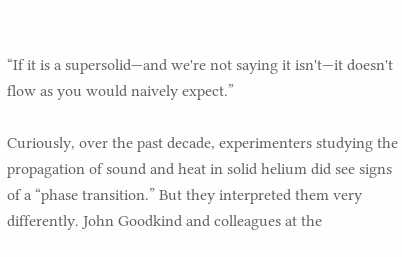“If it is a supersolid—and we're not saying it isn't—it doesn't flow as you would naively expect.”

Curiously, over the past decade, experimenters studying the propagation of sound and heat in solid helium did see signs of a “phase transition.” But they interpreted them very differently. John Goodkind and colleagues at the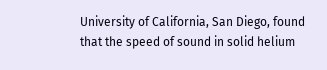University of California, San Diego, found that the speed of sound in solid helium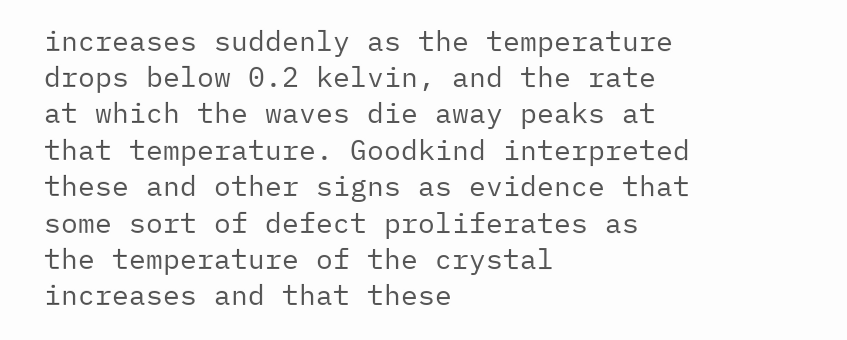increases suddenly as the temperature drops below 0.2 kelvin, and the rate at which the waves die away peaks at that temperature. Goodkind interpreted these and other signs as evidence that some sort of defect proliferates as the temperature of the crystal increases and that these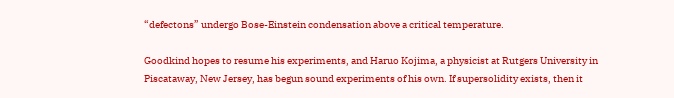“defectons” undergo Bose-Einstein condensation above a critical temperature.

Goodkind hopes to resume his experiments, and Haruo Kojima, a physicist at Rutgers University in Piscataway, New Jersey, has begun sound experiments of his own. If supersolidity exists, then it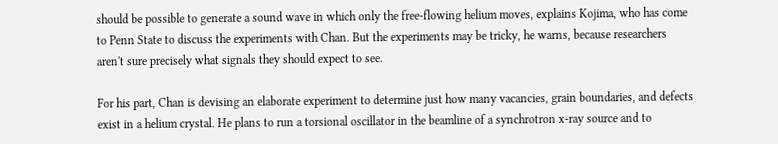should be possible to generate a sound wave in which only the free-flowing helium moves, explains Kojima, who has come to Penn State to discuss the experiments with Chan. But the experiments may be tricky, he warns, because researchers aren't sure precisely what signals they should expect to see.

For his part, Chan is devising an elaborate experiment to determine just how many vacancies, grain boundaries, and defects exist in a helium crystal. He plans to run a torsional oscillator in the beamline of a synchrotron x-ray source and to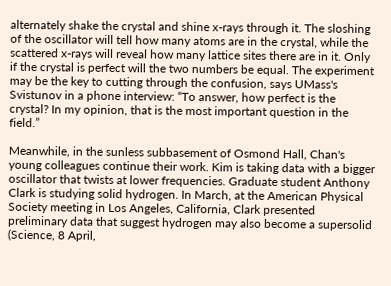alternately shake the crystal and shine x-rays through it. The sloshing of the oscillator will tell how many atoms are in the crystal, while the scattered x-rays will reveal how many lattice sites there are in it. Only if the crystal is perfect will the two numbers be equal. The experiment may be the key to cutting through the confusion, says UMass's Svistunov in a phone interview: “To answer, how perfect is the crystal? In my opinion, that is the most important question in the field.”

Meanwhile, in the sunless subbasement of Osmond Hall, Chan's young colleagues continue their work. Kim is taking data with a bigger oscillator that twists at lower frequencies. Graduate student Anthony Clark is studying solid hydrogen. In March, at the American Physical Society meeting in Los Angeles, California, Clark presented preliminary data that suggest hydrogen may also become a supersolid (Science, 8 April,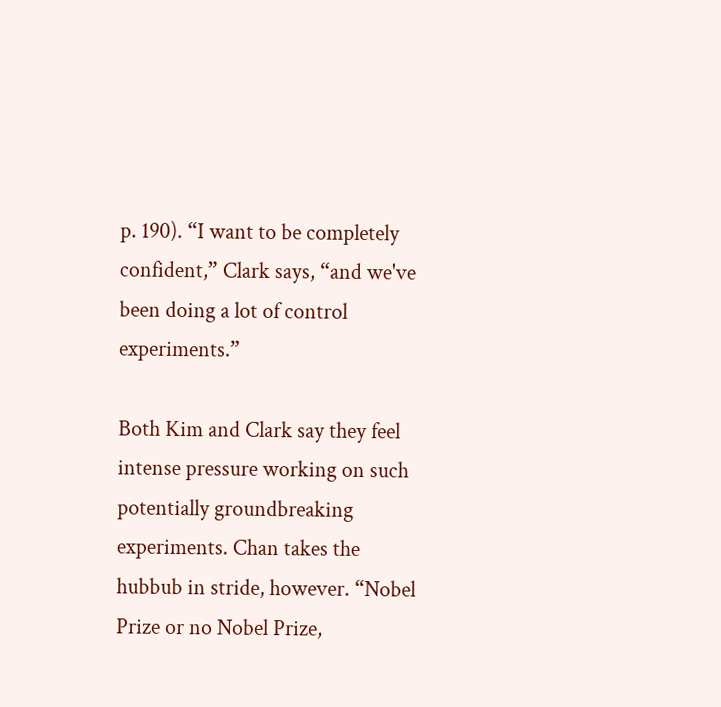p. 190). “I want to be completely confident,” Clark says, “and we've been doing a lot of control experiments.”

Both Kim and Clark say they feel intense pressure working on such potentially groundbreaking experiments. Chan takes the hubbub in stride, however. “Nobel Prize or no Nobel Prize,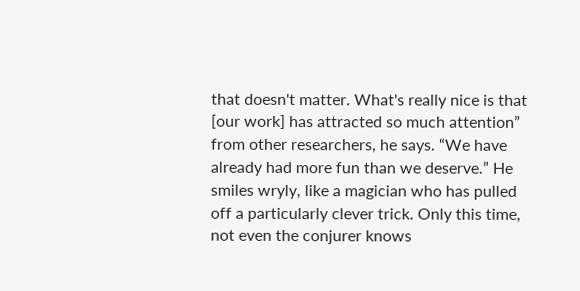that doesn't matter. What's really nice is that [our work] has attracted so much attention” from other researchers, he says. “We have already had more fun than we deserve.” He smiles wryly, like a magician who has pulled off a particularly clever trick. Only this time, not even the conjurer knows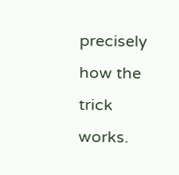precisely how the trick works.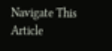Navigate This Article